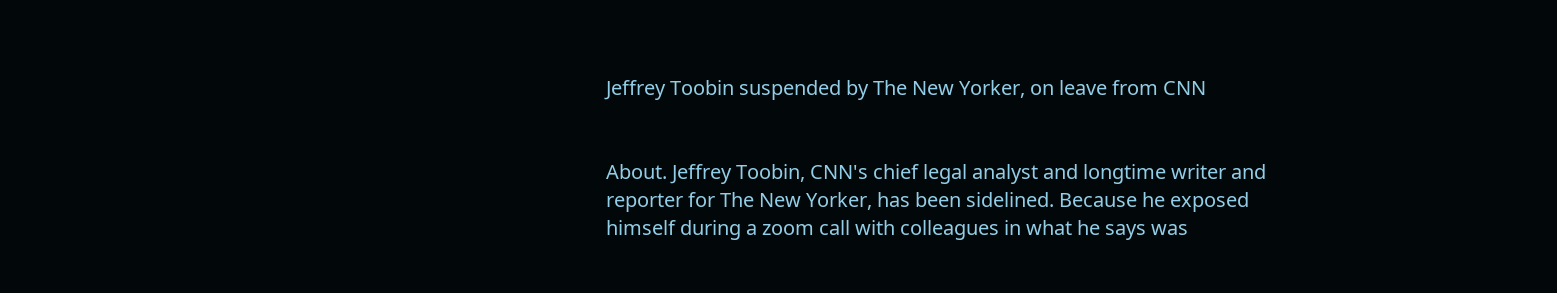Jeffrey Toobin suspended by The New Yorker, on leave from CNN


About. Jeffrey Toobin, CNN's chief legal analyst and longtime writer and reporter for The New Yorker, has been sidelined. Because he exposed himself during a zoom call with colleagues in what he says was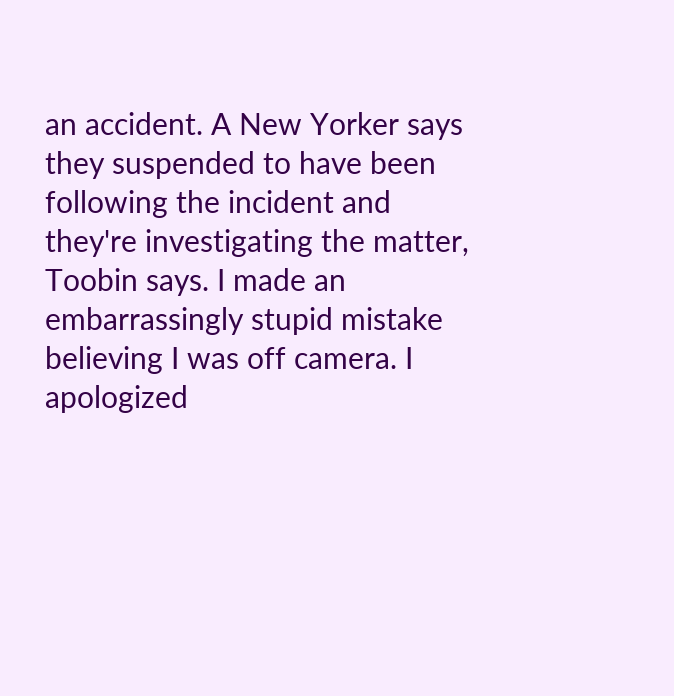an accident. A New Yorker says they suspended to have been following the incident and they're investigating the matter, Toobin says. I made an embarrassingly stupid mistake believing I was off camera. I apologized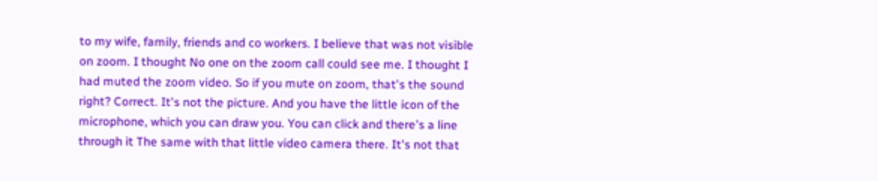to my wife, family, friends and co workers. I believe that was not visible on zoom. I thought No one on the zoom call could see me. I thought I had muted the zoom video. So if you mute on zoom, that's the sound right? Correct. It's not the picture. And you have the little icon of the microphone, which you can draw you. You can click and there's a line through it The same with that little video camera there. It's not that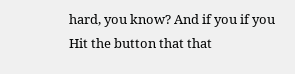hard, you know? And if you if you Hit the button that that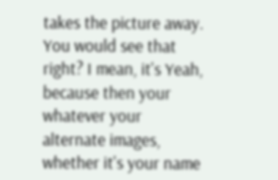takes the picture away. You would see that right? I mean, it's Yeah, because then your whatever your alternate images, whether it's your name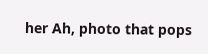her Ah, photo that pops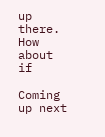up there. How about if

Coming up next